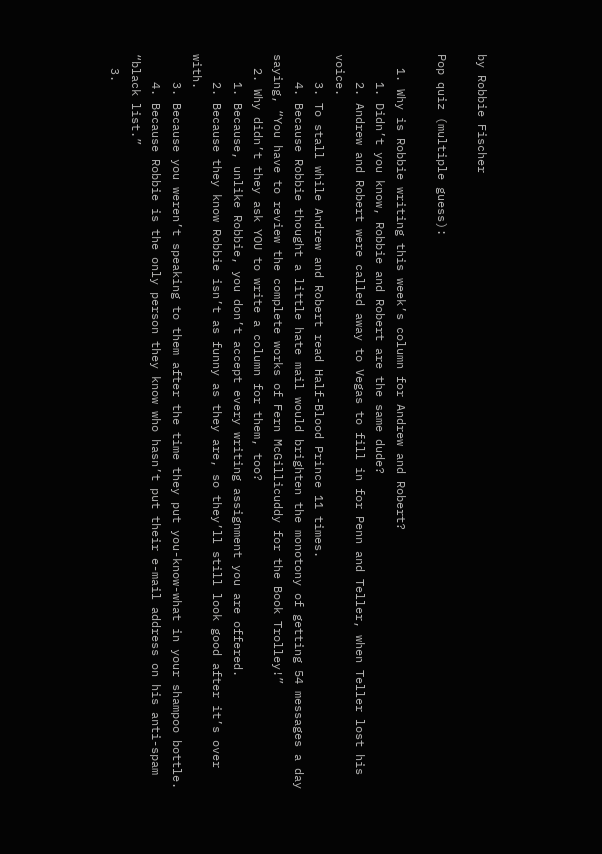by Robbie Fischer

Pop quiz (multiple guess):

  1. Why is Robbie writing this week’s column for Andrew and Robert?
    1. Didn’t you know, Robbie and Robert are the same dude?
    2. Andrew and Robert were called away to Vegas to fill in for Penn and Teller, when Teller lost his voice.
    3. To stall while Andrew and Robert read Half-Blood Prince 11 times.
    4. Because Robbie thought a little hate mail would brighten the monotony of getting 54 messages a day saying, “You have to review the complete works of Fern McGillicuddy for the Book Trolley!”
  2. Why didn’t they ask YOU to write a column for them, too?
    1. Because, unlike Robbie, you don’t accept every writing assignment you are offered.
    2. Because they know Robbie isn’t as funny as they are, so they’ll still look good after it’s over with.
    3. Because you weren’t speaking to them after the time they put you-know-what in your shampoo bottle.
    4. Because Robbie is the only person they know who hasn’t put their e-mail address on his anti-spam “black list.”
  3.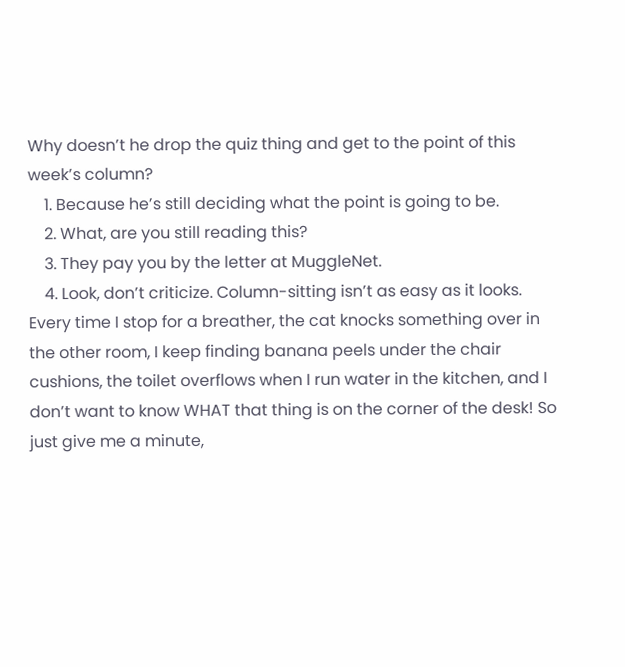Why doesn’t he drop the quiz thing and get to the point of this week’s column?
    1. Because he’s still deciding what the point is going to be.
    2. What, are you still reading this?
    3. They pay you by the letter at MuggleNet.
    4. Look, don’t criticize. Column-sitting isn’t as easy as it looks. Every time I stop for a breather, the cat knocks something over in the other room, I keep finding banana peels under the chair cushions, the toilet overflows when I run water in the kitchen, and I don’t want to know WHAT that thing is on the corner of the desk! So just give me a minute,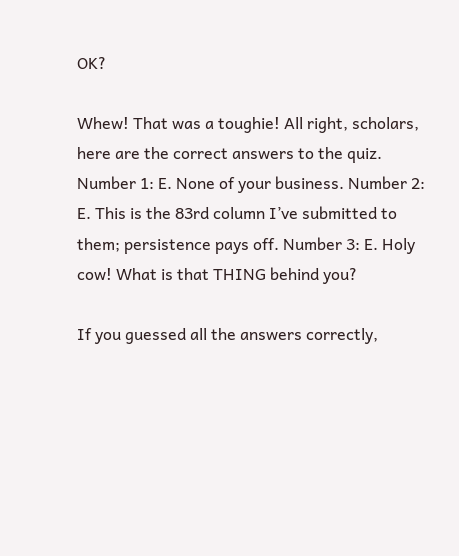OK?

Whew! That was a toughie! All right, scholars, here are the correct answers to the quiz. Number 1: E. None of your business. Number 2: E. This is the 83rd column I’ve submitted to them; persistence pays off. Number 3: E. Holy cow! What is that THING behind you?

If you guessed all the answers correctly,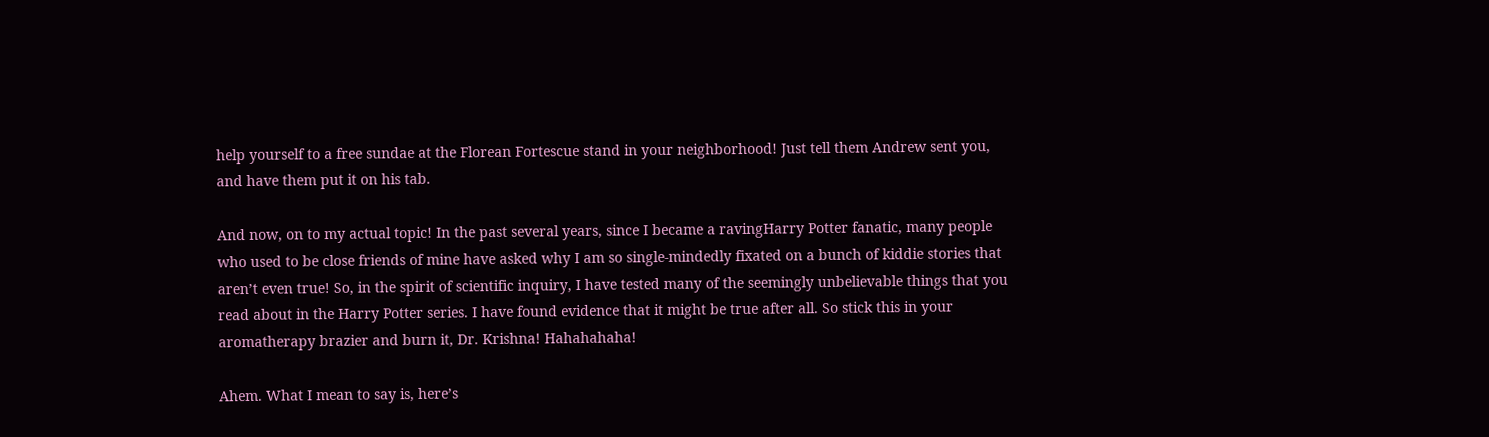help yourself to a free sundae at the Florean Fortescue stand in your neighborhood! Just tell them Andrew sent you, and have them put it on his tab.

And now, on to my actual topic! In the past several years, since I became a ravingHarry Potter fanatic, many people who used to be close friends of mine have asked why I am so single-mindedly fixated on a bunch of kiddie stories that aren’t even true! So, in the spirit of scientific inquiry, I have tested many of the seemingly unbelievable things that you read about in the Harry Potter series. I have found evidence that it might be true after all. So stick this in your aromatherapy brazier and burn it, Dr. Krishna! Hahahahaha!

Ahem. What I mean to say is, here’s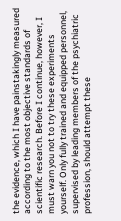the evidence, which I have painstakingly measured according to the most objective standards of scientific research. Before I continue, however, I must warn you not to try these experiments yourself. Only fully trained and equipped personnel, supervised by leading members of the psychiatric profession, should attempt these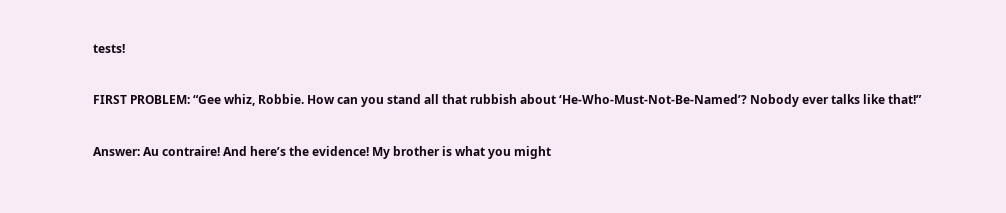tests!

FIRST PROBLEM: “Gee whiz, Robbie. How can you stand all that rubbish about ‘He-Who-Must-Not-Be-Named’? Nobody ever talks like that!”

Answer: Au contraire! And here’s the evidence! My brother is what you might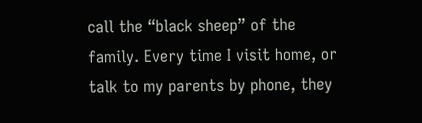call the “black sheep” of the family. Every time I visit home, or talk to my parents by phone, they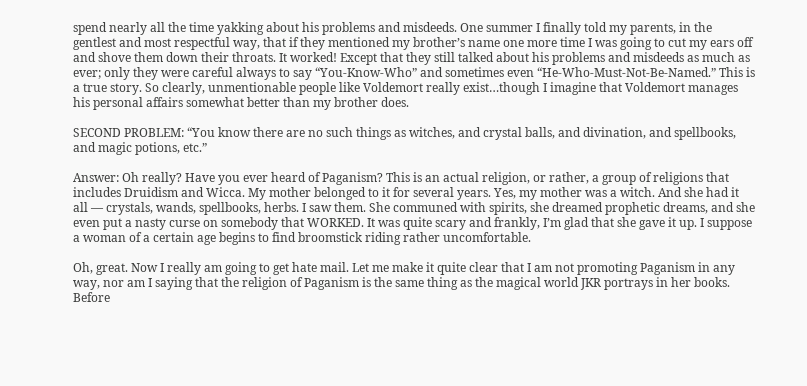spend nearly all the time yakking about his problems and misdeeds. One summer I finally told my parents, in the gentlest and most respectful way, that if they mentioned my brother’s name one more time I was going to cut my ears off and shove them down their throats. It worked! Except that they still talked about his problems and misdeeds as much as ever; only they were careful always to say “You-Know-Who” and sometimes even “He-Who-Must-Not-Be-Named.” This is a true story. So clearly, unmentionable people like Voldemort really exist…though I imagine that Voldemort manages his personal affairs somewhat better than my brother does.

SECOND PROBLEM: “You know there are no such things as witches, and crystal balls, and divination, and spellbooks, and magic potions, etc.”

Answer: Oh really? Have you ever heard of Paganism? This is an actual religion, or rather, a group of religions that includes Druidism and Wicca. My mother belonged to it for several years. Yes, my mother was a witch. And she had it all — crystals, wands, spellbooks, herbs. I saw them. She communed with spirits, she dreamed prophetic dreams, and she even put a nasty curse on somebody that WORKED. It was quite scary and frankly, I’m glad that she gave it up. I suppose a woman of a certain age begins to find broomstick riding rather uncomfortable.

Oh, great. Now I really am going to get hate mail. Let me make it quite clear that I am not promoting Paganism in any way, nor am I saying that the religion of Paganism is the same thing as the magical world JKR portrays in her books. Before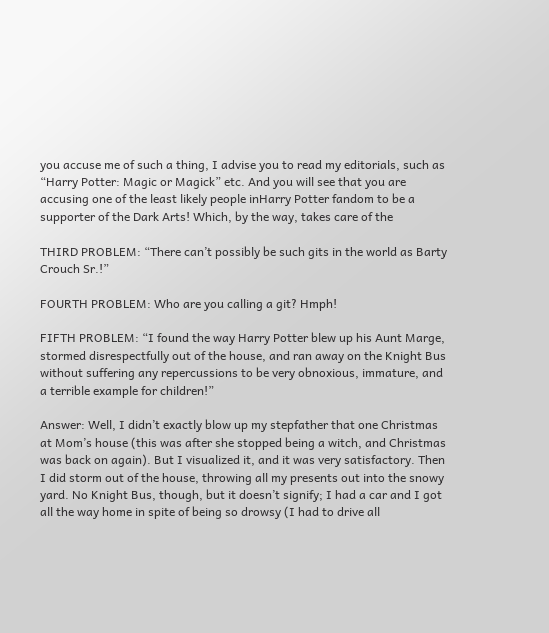you accuse me of such a thing, I advise you to read my editorials, such as “Harry Potter: Magic or Magick” etc. And you will see that you are accusing one of the least likely people inHarry Potter fandom to be a supporter of the Dark Arts! Which, by the way, takes care of the

THIRD PROBLEM: “There can’t possibly be such gits in the world as Barty Crouch Sr.!”

FOURTH PROBLEM: Who are you calling a git? Hmph!

FIFTH PROBLEM: “I found the way Harry Potter blew up his Aunt Marge, stormed disrespectfully out of the house, and ran away on the Knight Bus without suffering any repercussions to be very obnoxious, immature, and a terrible example for children!”

Answer: Well, I didn’t exactly blow up my stepfather that one Christmas at Mom’s house (this was after she stopped being a witch, and Christmas was back on again). But I visualized it, and it was very satisfactory. Then I did storm out of the house, throwing all my presents out into the snowy yard. No Knight Bus, though, but it doesn’t signify; I had a car and I got all the way home in spite of being so drowsy (I had to drive all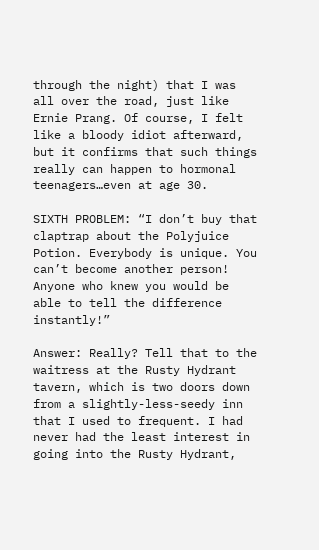through the night) that I was all over the road, just like Ernie Prang. Of course, I felt like a bloody idiot afterward, but it confirms that such things really can happen to hormonal teenagers…even at age 30.

SIXTH PROBLEM: “I don’t buy that claptrap about the Polyjuice Potion. Everybody is unique. You can’t become another person! Anyone who knew you would be able to tell the difference instantly!”

Answer: Really? Tell that to the waitress at the Rusty Hydrant tavern, which is two doors down from a slightly-less-seedy inn that I used to frequent. I had never had the least interest in going into the Rusty Hydrant,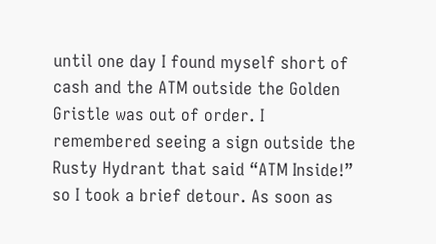until one day I found myself short of cash and the ATM outside the Golden Gristle was out of order. I remembered seeing a sign outside the Rusty Hydrant that said “ATM Inside!” so I took a brief detour. As soon as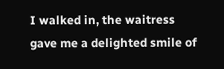I walked in, the waitress gave me a delighted smile of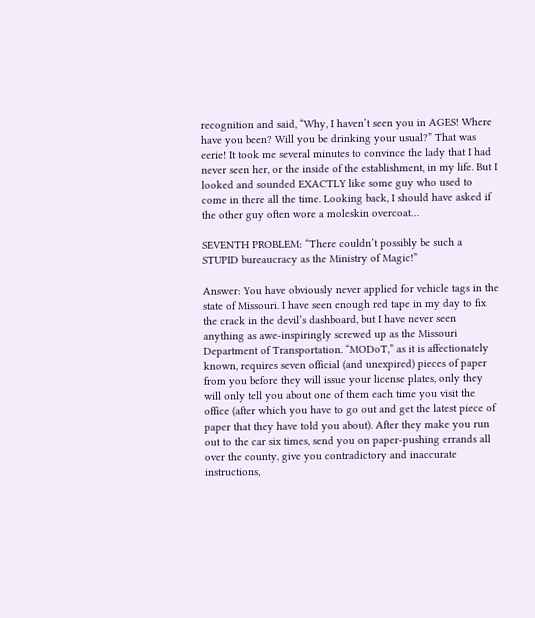recognition and said, “Why, I haven’t seen you in AGES! Where have you been? Will you be drinking your usual?” That was eerie! It took me several minutes to convince the lady that I had never seen her, or the inside of the establishment, in my life. But I looked and sounded EXACTLY like some guy who used to come in there all the time. Looking back, I should have asked if the other guy often wore a moleskin overcoat…

SEVENTH PROBLEM: “There couldn’t possibly be such a STUPID bureaucracy as the Ministry of Magic!”

Answer: You have obviously never applied for vehicle tags in the state of Missouri. I have seen enough red tape in my day to fix the crack in the devil’s dashboard, but I have never seen anything as awe-inspiringly screwed up as the Missouri Department of Transportation. “MODoT,” as it is affectionately known, requires seven official (and unexpired) pieces of paper from you before they will issue your license plates, only they will only tell you about one of them each time you visit the office (after which you have to go out and get the latest piece of paper that they have told you about). After they make you run out to the car six times, send you on paper-pushing errands all over the county, give you contradictory and inaccurate instructions,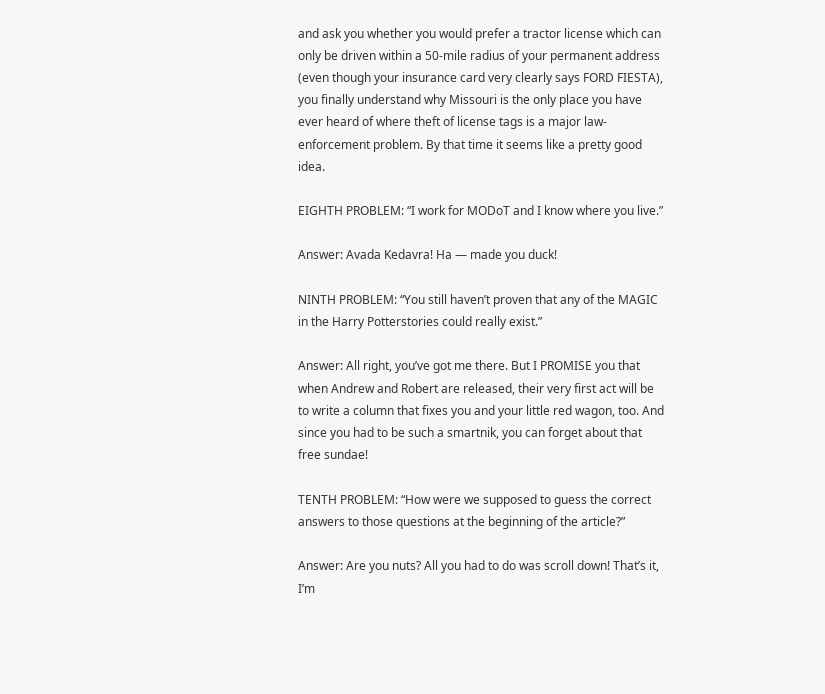and ask you whether you would prefer a tractor license which can only be driven within a 50-mile radius of your permanent address (even though your insurance card very clearly says FORD FIESTA), you finally understand why Missouri is the only place you have ever heard of where theft of license tags is a major law-enforcement problem. By that time it seems like a pretty good idea.

EIGHTH PROBLEM: “I work for MODoT and I know where you live.”

Answer: Avada Kedavra! Ha — made you duck!

NINTH PROBLEM: “You still haven’t proven that any of the MAGIC in the Harry Potterstories could really exist.”

Answer: All right, you’ve got me there. But I PROMISE you that when Andrew and Robert are released, their very first act will be to write a column that fixes you and your little red wagon, too. And since you had to be such a smartnik, you can forget about that free sundae!

TENTH PROBLEM: “How were we supposed to guess the correct answers to those questions at the beginning of the article?”

Answer: Are you nuts? All you had to do was scroll down! That’s it, I’m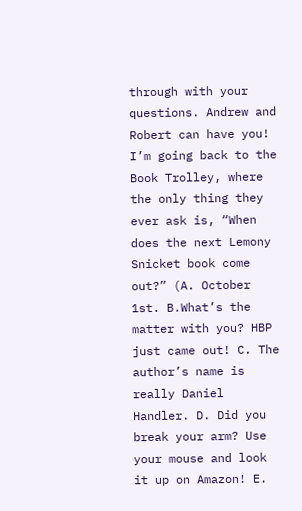through with your questions. Andrew and Robert can have you! I’m going back to the Book Trolley, where the only thing they ever ask is, “When does the next Lemony Snicket book come out?” (A. October 1st. B.What’s the matter with you? HBP just came out! C. The author’s name is really Daniel Handler. D. Did you break your arm? Use your mouse and look it up on Amazon! E.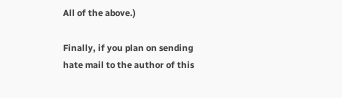All of the above.)

Finally, if you plan on sending hate mail to the author of this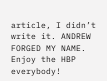article, I didn’t write it. ANDREW FORGED MY NAME. Enjoy the HBP everybody!